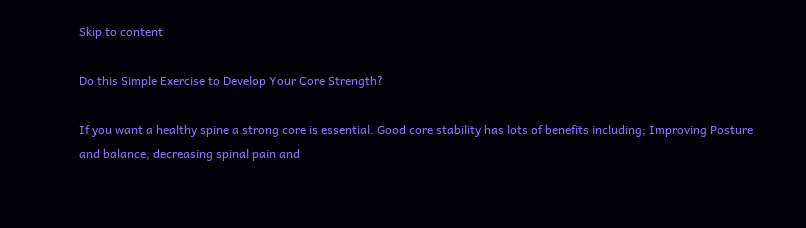Skip to content

Do this Simple Exercise to Develop Your Core Strength?

If you want a healthy spine a strong core is essential. Good core stability has lots of benefits including; Improving Posture and balance, decreasing spinal pain and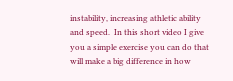instability, increasing athletic ability and speed.  In this short video I give you a simple exercise you can do that will make a big difference in how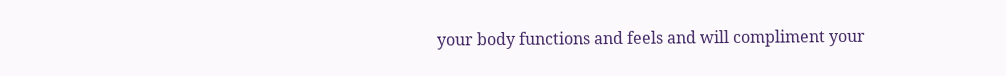your body functions and feels and will compliment your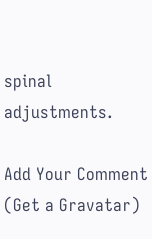spinal adjustments.

Add Your Comment (Get a Gravatar)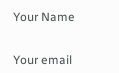Your Name


Your email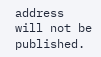address will not be published.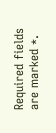Required fields are marked *.